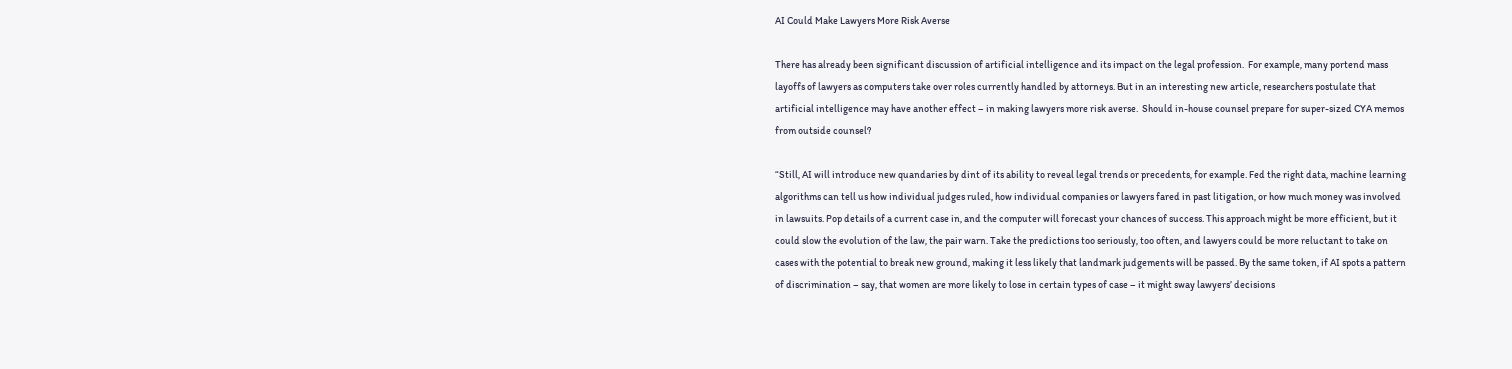AI Could Make Lawyers More Risk Averse

There has already been significant discussion of artificial intelligence and its impact on the legal profession.  For example, many portend mass layoffs of lawyers as computers take over roles currently handled by attorneys. But in an interesting new article, researchers postulate that artificial intelligence may have another effect – in making lawyers more risk averse.  Should in-house counsel prepare for super-sized CYA memos from outside counsel?

“Still, AI will introduce new quandaries by dint of its ability to reveal legal trends or precedents, for example. Fed the right data, machine learning algorithms can tell us how individual judges ruled, how individual companies or lawyers fared in past litigation, or how much money was involved in lawsuits. Pop details of a current case in, and the computer will forecast your chances of success. This approach might be more efficient, but it could slow the evolution of the law, the pair warn. Take the predictions too seriously, too often, and lawyers could be more reluctant to take on cases with the potential to break new ground, making it less likely that landmark judgements will be passed. By the same token, if AI spots a pattern of discrimination – say, that women are more likely to lose in certain types of case – it might sway lawyers’ decisions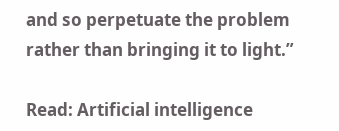and so perpetuate the problem rather than bringing it to light.”

Read: Artificial intelligence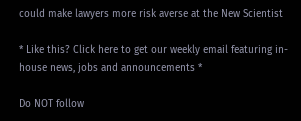could make lawyers more risk averse at the New Scientist

* Like this? Click here to get our weekly email featuring in-house news, jobs and announcements *

Do NOT follow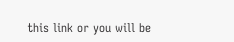this link or you will be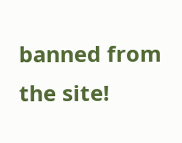banned from the site!